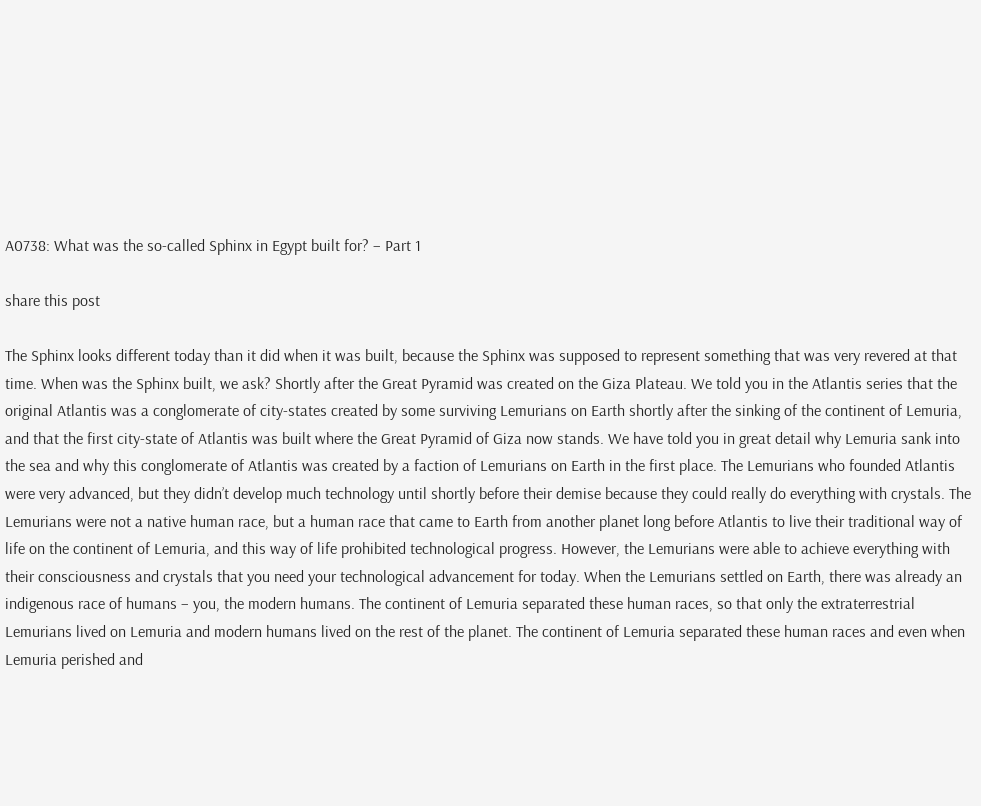A0738: What was the so-called Sphinx in Egypt built for? – Part 1

share this post

The Sphinx looks different today than it did when it was built, because the Sphinx was supposed to represent something that was very revered at that time. When was the Sphinx built, we ask? Shortly after the Great Pyramid was created on the Giza Plateau. We told you in the Atlantis series that the original Atlantis was a conglomerate of city-states created by some surviving Lemurians on Earth shortly after the sinking of the continent of Lemuria, and that the first city-state of Atlantis was built where the Great Pyramid of Giza now stands. We have told you in great detail why Lemuria sank into the sea and why this conglomerate of Atlantis was created by a faction of Lemurians on Earth in the first place. The Lemurians who founded Atlantis were very advanced, but they didn’t develop much technology until shortly before their demise because they could really do everything with crystals. The Lemurians were not a native human race, but a human race that came to Earth from another planet long before Atlantis to live their traditional way of life on the continent of Lemuria, and this way of life prohibited technological progress. However, the Lemurians were able to achieve everything with their consciousness and crystals that you need your technological advancement for today. When the Lemurians settled on Earth, there was already an indigenous race of humans – you, the modern humans. The continent of Lemuria separated these human races, so that only the extraterrestrial Lemurians lived on Lemuria and modern humans lived on the rest of the planet. The continent of Lemuria separated these human races and even when Lemuria perished and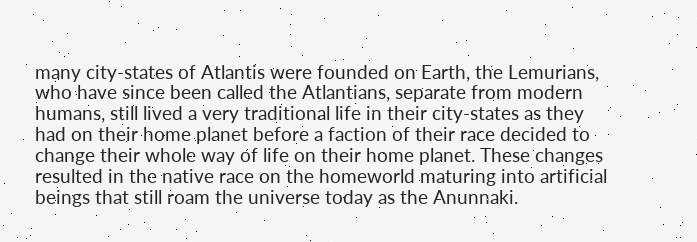many city-states of Atlantis were founded on Earth, the Lemurians, who have since been called the Atlantians, separate from modern humans, still lived a very traditional life in their city-states as they had on their home planet before a faction of their race decided to change their whole way of life on their home planet. These changes resulted in the native race on the homeworld maturing into artificial beings that still roam the universe today as the Anunnaki.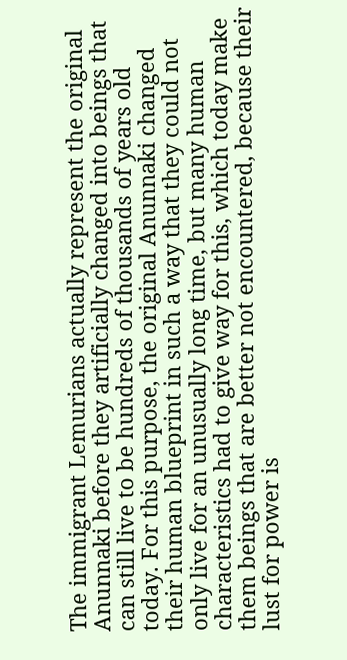The immigrant Lemurians actually represent the original Anunnaki before they artificially changed into beings that can still live to be hundreds of thousands of years old today. For this purpose, the original Anunnaki changed their human blueprint in such a way that they could not only live for an unusually long time, but many human characteristics had to give way for this, which today make them beings that are better not encountered, because their lust for power is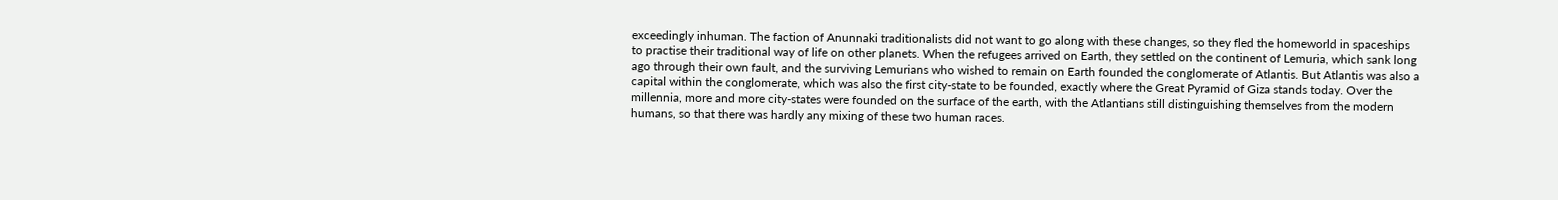exceedingly inhuman. The faction of Anunnaki traditionalists did not want to go along with these changes, so they fled the homeworld in spaceships to practise their traditional way of life on other planets. When the refugees arrived on Earth, they settled on the continent of Lemuria, which sank long ago through their own fault, and the surviving Lemurians who wished to remain on Earth founded the conglomerate of Atlantis. But Atlantis was also a capital within the conglomerate, which was also the first city-state to be founded, exactly where the Great Pyramid of Giza stands today. Over the millennia, more and more city-states were founded on the surface of the earth, with the Atlantians still distinguishing themselves from the modern humans, so that there was hardly any mixing of these two human races.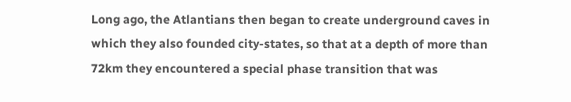Long ago, the Atlantians then began to create underground caves in which they also founded city-states, so that at a depth of more than 72km they encountered a special phase transition that was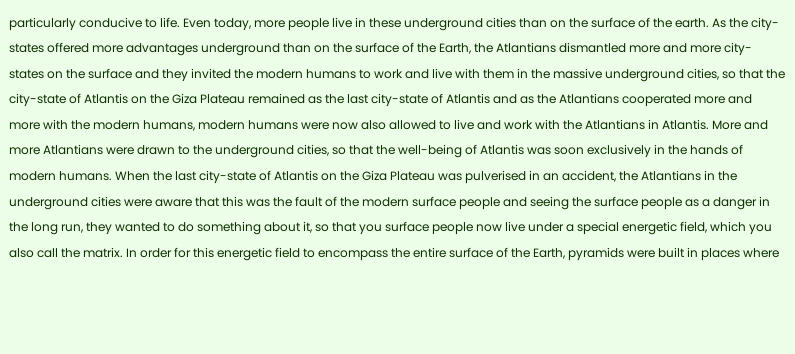particularly conducive to life. Even today, more people live in these underground cities than on the surface of the earth. As the city-states offered more advantages underground than on the surface of the Earth, the Atlantians dismantled more and more city-states on the surface and they invited the modern humans to work and live with them in the massive underground cities, so that the city-state of Atlantis on the Giza Plateau remained as the last city-state of Atlantis and as the Atlantians cooperated more and more with the modern humans, modern humans were now also allowed to live and work with the Atlantians in Atlantis. More and more Atlantians were drawn to the underground cities, so that the well-being of Atlantis was soon exclusively in the hands of modern humans. When the last city-state of Atlantis on the Giza Plateau was pulverised in an accident, the Atlantians in the underground cities were aware that this was the fault of the modern surface people and seeing the surface people as a danger in the long run, they wanted to do something about it, so that you surface people now live under a special energetic field, which you also call the matrix. In order for this energetic field to encompass the entire surface of the Earth, pyramids were built in places where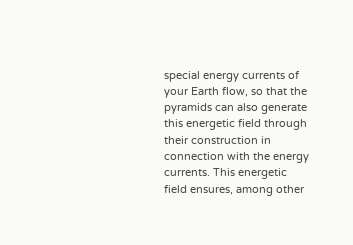special energy currents of your Earth flow, so that the pyramids can also generate this energetic field through their construction in connection with the energy currents. This energetic field ensures, among other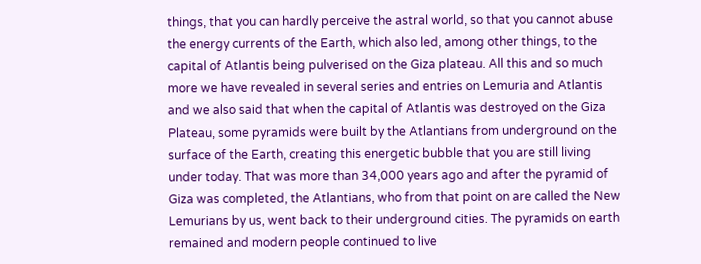things, that you can hardly perceive the astral world, so that you cannot abuse the energy currents of the Earth, which also led, among other things, to the capital of Atlantis being pulverised on the Giza plateau. All this and so much more we have revealed in several series and entries on Lemuria and Atlantis and we also said that when the capital of Atlantis was destroyed on the Giza Plateau, some pyramids were built by the Atlantians from underground on the surface of the Earth, creating this energetic bubble that you are still living under today. That was more than 34,000 years ago and after the pyramid of Giza was completed, the Atlantians, who from that point on are called the New Lemurians by us, went back to their underground cities. The pyramids on earth remained and modern people continued to live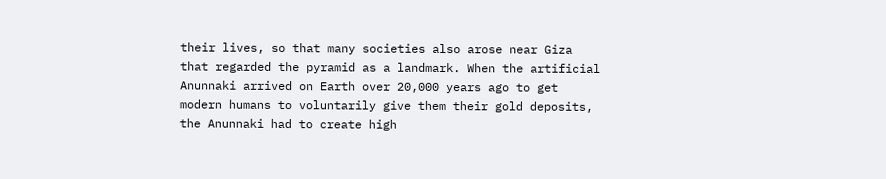their lives, so that many societies also arose near Giza that regarded the pyramid as a landmark. When the artificial Anunnaki arrived on Earth over 20,000 years ago to get modern humans to voluntarily give them their gold deposits, the Anunnaki had to create high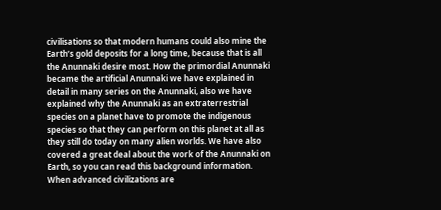civilisations so that modern humans could also mine the Earth’s gold deposits for a long time, because that is all the Anunnaki desire most. How the primordial Anunnaki became the artificial Anunnaki we have explained in detail in many series on the Anunnaki, also we have explained why the Anunnaki as an extraterrestrial species on a planet have to promote the indigenous species so that they can perform on this planet at all as they still do today on many alien worlds. We have also covered a great deal about the work of the Anunnaki on Earth, so you can read this background information. When advanced civilizations are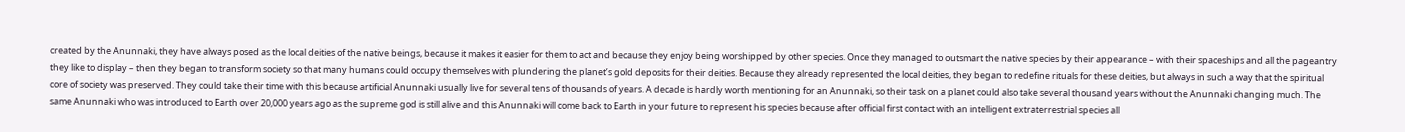created by the Anunnaki, they have always posed as the local deities of the native beings, because it makes it easier for them to act and because they enjoy being worshipped by other species. Once they managed to outsmart the native species by their appearance – with their spaceships and all the pageantry they like to display – then they began to transform society so that many humans could occupy themselves with plundering the planet’s gold deposits for their deities. Because they already represented the local deities, they began to redefine rituals for these deities, but always in such a way that the spiritual core of society was preserved. They could take their time with this because artificial Anunnaki usually live for several tens of thousands of years. A decade is hardly worth mentioning for an Anunnaki, so their task on a planet could also take several thousand years without the Anunnaki changing much. The same Anunnaki who was introduced to Earth over 20,000 years ago as the supreme god is still alive and this Anunnaki will come back to Earth in your future to represent his species because after official first contact with an intelligent extraterrestrial species all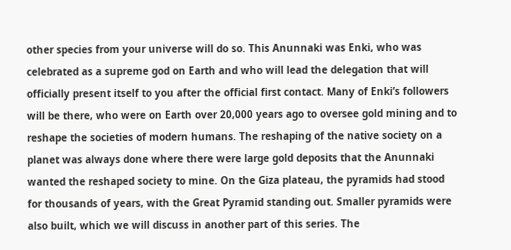other species from your universe will do so. This Anunnaki was Enki, who was celebrated as a supreme god on Earth and who will lead the delegation that will officially present itself to you after the official first contact. Many of Enki’s followers will be there, who were on Earth over 20,000 years ago to oversee gold mining and to reshape the societies of modern humans. The reshaping of the native society on a planet was always done where there were large gold deposits that the Anunnaki wanted the reshaped society to mine. On the Giza plateau, the pyramids had stood for thousands of years, with the Great Pyramid standing out. Smaller pyramids were also built, which we will discuss in another part of this series. The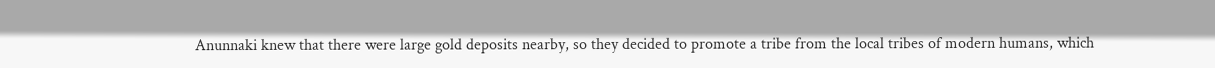Anunnaki knew that there were large gold deposits nearby, so they decided to promote a tribe from the local tribes of modern humans, which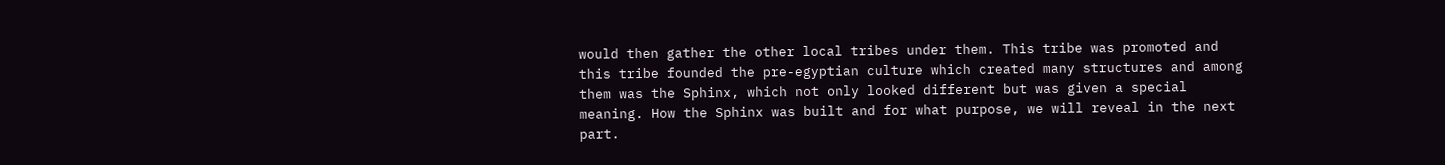would then gather the other local tribes under them. This tribe was promoted and this tribe founded the pre-egyptian culture which created many structures and among them was the Sphinx, which not only looked different but was given a special meaning. How the Sphinx was built and for what purpose, we will reveal in the next part.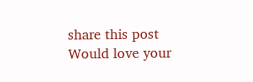share this post
Would love your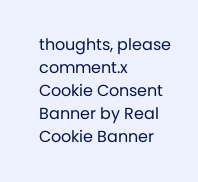thoughts, please comment.x
Cookie Consent Banner by Real Cookie Banner